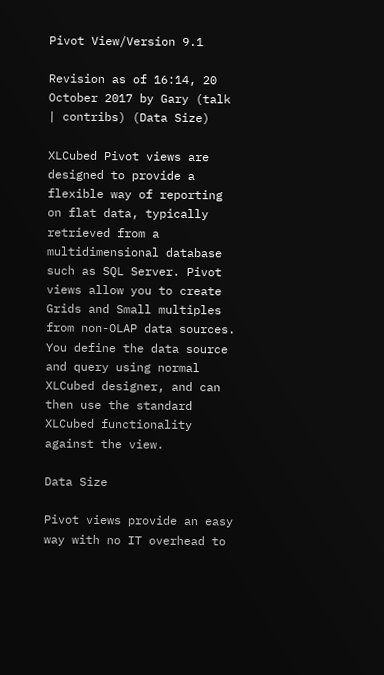Pivot View/Version 9.1

Revision as of 16:14, 20 October 2017 by Gary (talk | contribs) (Data Size)

XLCubed Pivot views are designed to provide a flexible way of reporting on flat data, typically retrieved from a multidimensional database such as SQL Server. Pivot views allow you to create Grids and Small multiples from non-OLAP data sources. You define the data source and query using normal XLCubed designer, and can then use the standard XLCubed functionality against the view.

Data Size

Pivot views provide an easy way with no IT overhead to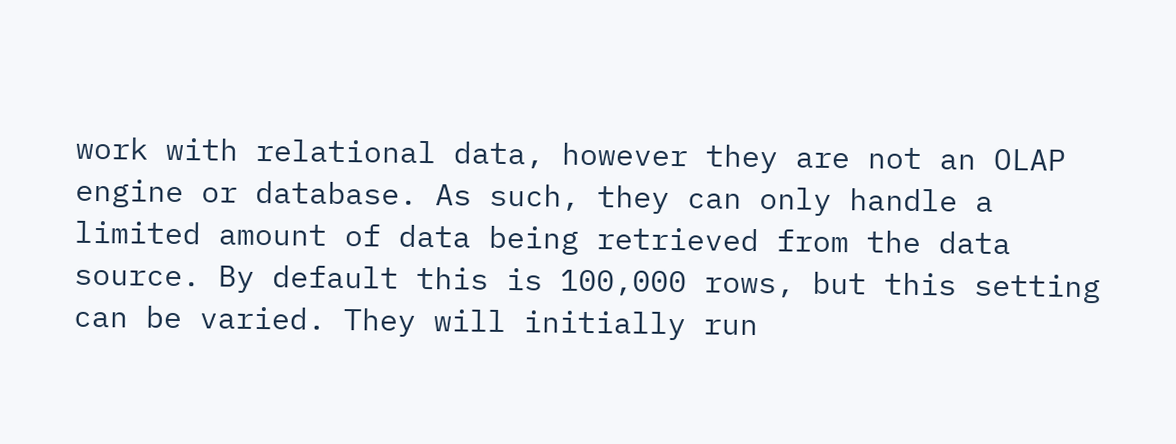work with relational data, however they are not an OLAP engine or database. As such, they can only handle a limited amount of data being retrieved from the data source. By default this is 100,000 rows, but this setting can be varied. They will initially run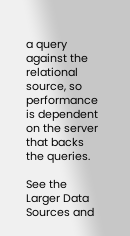a query against the relational source, so performance is dependent on the server that backs the queries.

See the Larger Data Sources and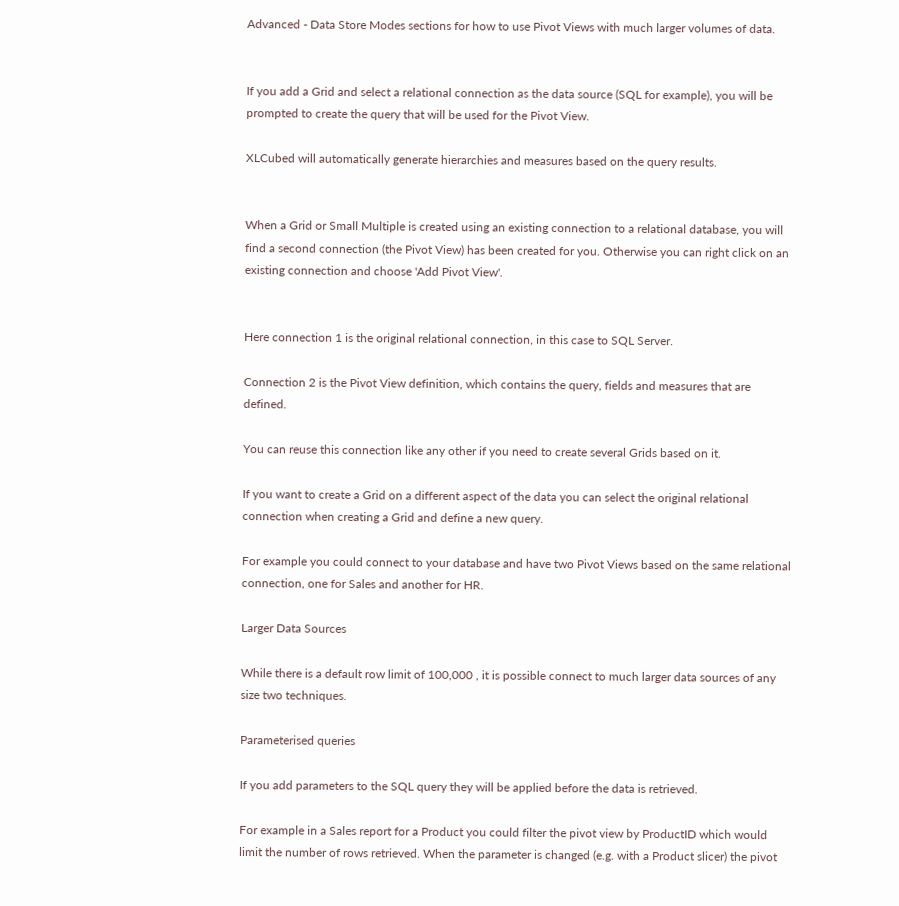Advanced - Data Store Modes sections for how to use Pivot Views with much larger volumes of data.


If you add a Grid and select a relational connection as the data source (SQL for example), you will be prompted to create the query that will be used for the Pivot View.

XLCubed will automatically generate hierarchies and measures based on the query results.


When a Grid or Small Multiple is created using an existing connection to a relational database, you will find a second connection (the Pivot View) has been created for you. Otherwise you can right click on an existing connection and choose 'Add Pivot View'.


Here connection 1 is the original relational connection, in this case to SQL Server.

Connection 2 is the Pivot View definition, which contains the query, fields and measures that are defined.

You can reuse this connection like any other if you need to create several Grids based on it.

If you want to create a Grid on a different aspect of the data you can select the original relational connection when creating a Grid and define a new query.

For example you could connect to your database and have two Pivot Views based on the same relational connection, one for Sales and another for HR.

Larger Data Sources

While there is a default row limit of 100,000 , it is possible connect to much larger data sources of any size two techniques.

Parameterised queries

If you add parameters to the SQL query they will be applied before the data is retrieved.

For example in a Sales report for a Product you could filter the pivot view by ProductID which would limit the number of rows retrieved. When the parameter is changed (e.g. with a Product slicer) the pivot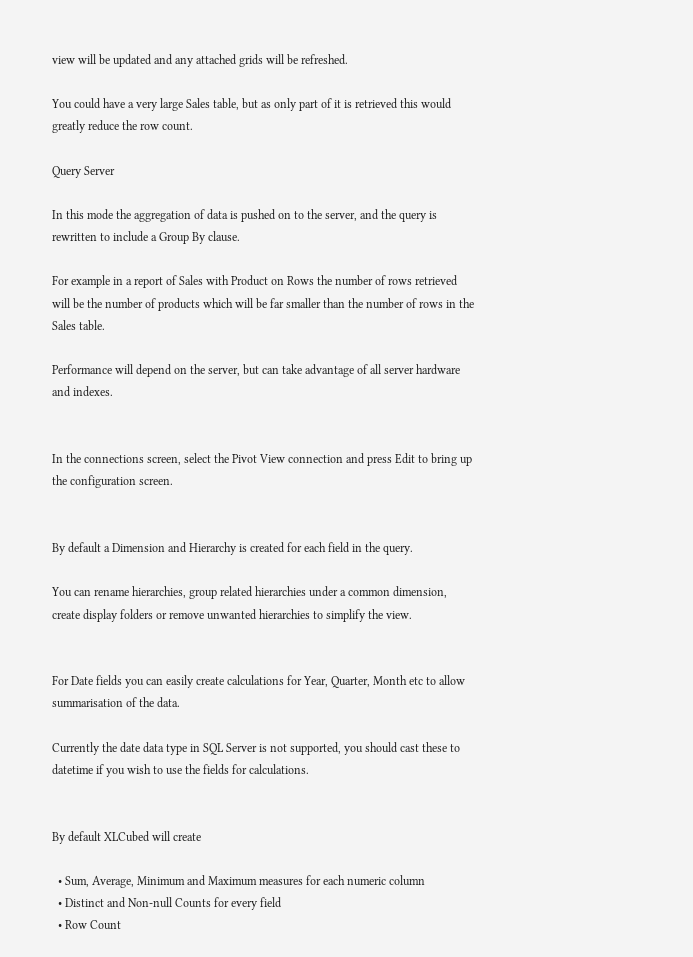view will be updated and any attached grids will be refreshed.

You could have a very large Sales table, but as only part of it is retrieved this would greatly reduce the row count.

Query Server

In this mode the aggregation of data is pushed on to the server, and the query is rewritten to include a Group By clause.

For example in a report of Sales with Product on Rows the number of rows retrieved will be the number of products which will be far smaller than the number of rows in the Sales table.

Performance will depend on the server, but can take advantage of all server hardware and indexes.


In the connections screen, select the Pivot View connection and press Edit to bring up the configuration screen.


By default a Dimension and Hierarchy is created for each field in the query.

You can rename hierarchies, group related hierarchies under a common dimension, create display folders or remove unwanted hierarchies to simplify the view.


For Date fields you can easily create calculations for Year, Quarter, Month etc to allow summarisation of the data.

Currently the date data type in SQL Server is not supported, you should cast these to datetime if you wish to use the fields for calculations.


By default XLCubed will create

  • Sum, Average, Minimum and Maximum measures for each numeric column
  • Distinct and Non-null Counts for every field
  • Row Count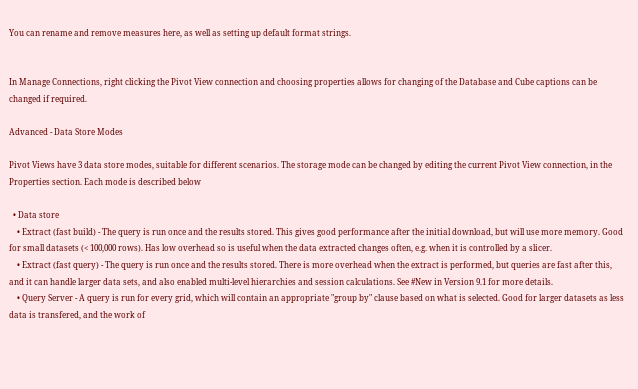You can rename and remove measures here, as well as setting up default format strings.


In Manage Connections, right clicking the Pivot View connection and choosing properties allows for changing of the Database and Cube captions can be changed if required.

Advanced - Data Store Modes

Pivot Views have 3 data store modes, suitable for different scenarios. The storage mode can be changed by editing the current Pivot View connection, in the Properties section. Each mode is described below

  • Data store
    • Extract (fast build) - The query is run once and the results stored. This gives good performance after the initial download, but will use more memory. Good for small datasets (< 100,000 rows). Has low overhead so is useful when the data extracted changes often, e.g. when it is controlled by a slicer.
    • Extract (fast query) - The query is run once and the results stored. There is more overhead when the extract is performed, but queries are fast after this, and it can handle larger data sets, and also enabled multi-level hierarchies and session calculations. See #New in Version 9.1 for more details.
    • Query Server - A query is run for every grid, which will contain an appropriate "group by" clause based on what is selected. Good for larger datasets as less data is transfered, and the work of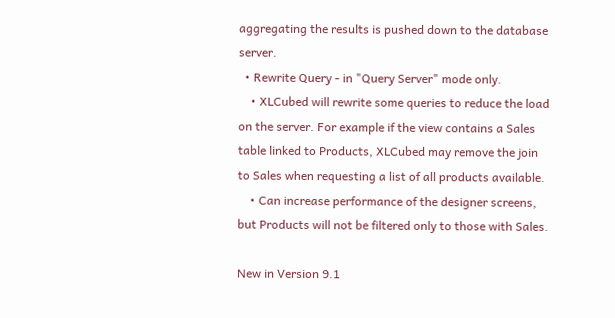aggregating the results is pushed down to the database server.
  • Rewrite Query - in "Query Server" mode only.
    • XLCubed will rewrite some queries to reduce the load on the server. For example if the view contains a Sales table linked to Products, XLCubed may remove the join to Sales when requesting a list of all products available.
    • Can increase performance of the designer screens, but Products will not be filtered only to those with Sales.

New in Version 9.1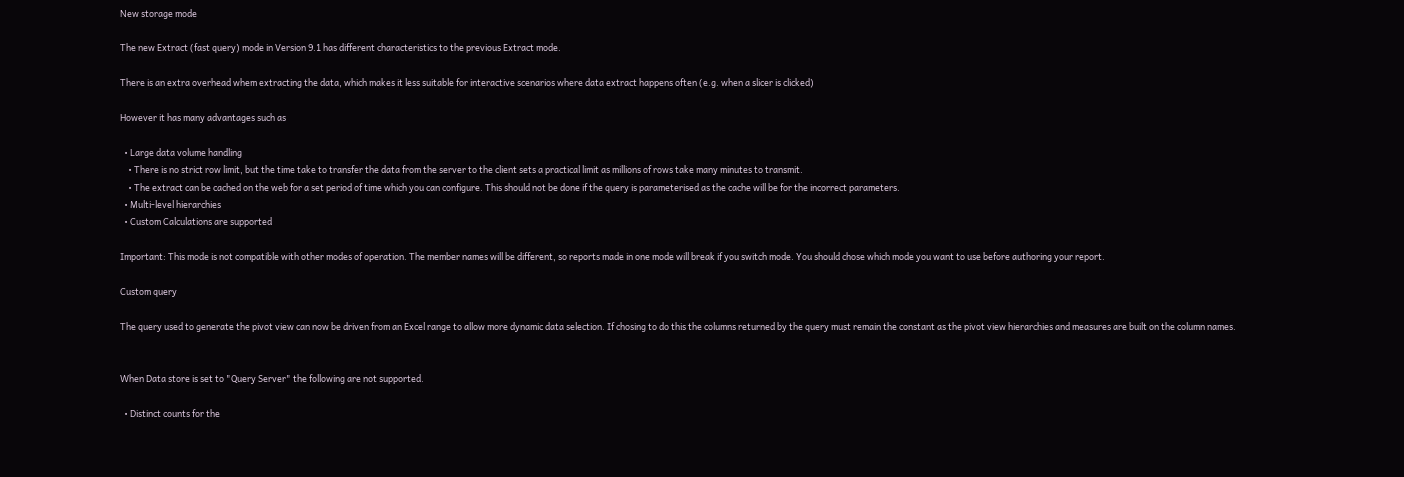New storage mode

The new Extract (fast query) mode in Version 9.1 has different characteristics to the previous Extract mode.

There is an extra overhead whem extracting the data, which makes it less suitable for interactive scenarios where data extract happens often (e.g. when a slicer is clicked)

However it has many advantages such as

  • Large data volume handling
    • There is no strict row limit, but the time take to transfer the data from the server to the client sets a practical limit as millions of rows take many minutes to transmit.
    • The extract can be cached on the web for a set period of time which you can configure. This should not be done if the query is parameterised as the cache will be for the incorrect parameters.
  • Multi-level hierarchies
  • Custom Calculations are supported

Important: This mode is not compatible with other modes of operation. The member names will be different, so reports made in one mode will break if you switch mode. You should chose which mode you want to use before authoring your report.

Custom query

The query used to generate the pivot view can now be driven from an Excel range to allow more dynamic data selection. If chosing to do this the columns returned by the query must remain the constant as the pivot view hierarchies and measures are built on the column names.


When Data store is set to "Query Server" the following are not supported.

  • Distinct counts for the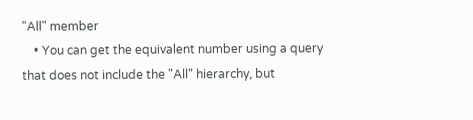"All" member
    • You can get the equivalent number using a query that does not include the "All" hierarchy, but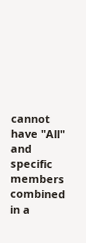cannot have "All" and specific members combined in a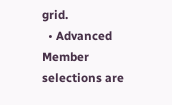grid.
  • Advanced Member selections are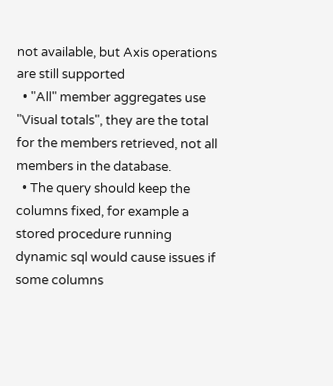not available, but Axis operations are still supported
  • "All" member aggregates use "Visual totals", they are the total for the members retrieved, not all members in the database.
  • The query should keep the columns fixed, for example a stored procedure running dynamic sql would cause issues if some columns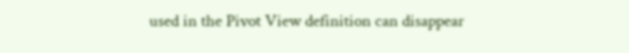used in the Pivot View definition can disappear